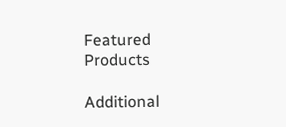Featured Products

Additional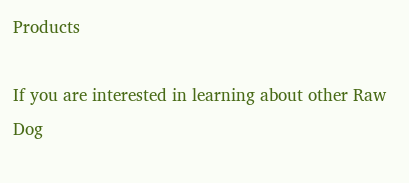Products

If you are interested in learning about other Raw Dog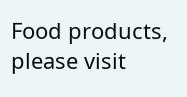Food products, please visit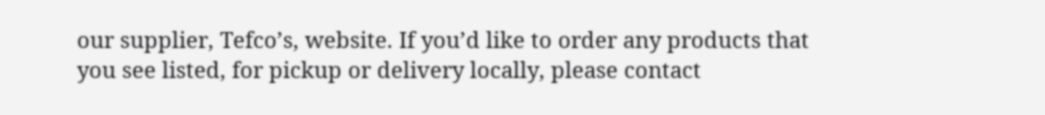our supplier, Tefco’s, website. If you’d like to order any products that you see listed, for pickup or delivery locally, please contact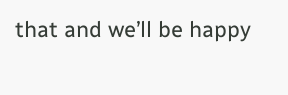that and we’ll be happy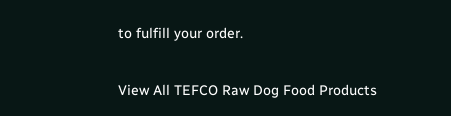to fulfill your order.

View All TEFCO Raw Dog Food Products